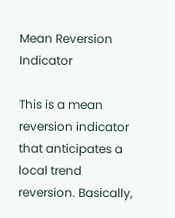Mean Reversion Indicator

This is a mean reversion indicator that anticipates a local trend reversion. Basically,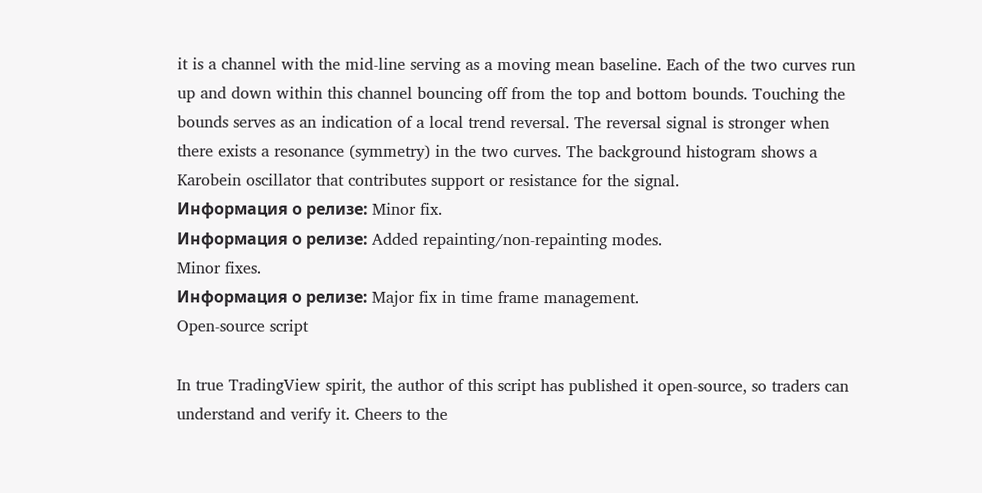it is a channel with the mid-line serving as a moving mean baseline. Each of the two curves run up and down within this channel bouncing off from the top and bottom bounds. Touching the bounds serves as an indication of a local trend reversal. The reversal signal is stronger when there exists a resonance (symmetry) in the two curves. The background histogram shows a Karobein oscillator that contributes support or resistance for the signal.
Информация о релизе: Minor fix.
Информация о релизе: Added repainting/non-repainting modes.
Minor fixes.
Информация о релизе: Major fix in time frame management.
Open-source script

In true TradingView spirit, the author of this script has published it open-source, so traders can understand and verify it. Cheers to the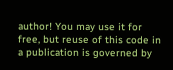author! You may use it for free, but reuse of this code in a publication is governed by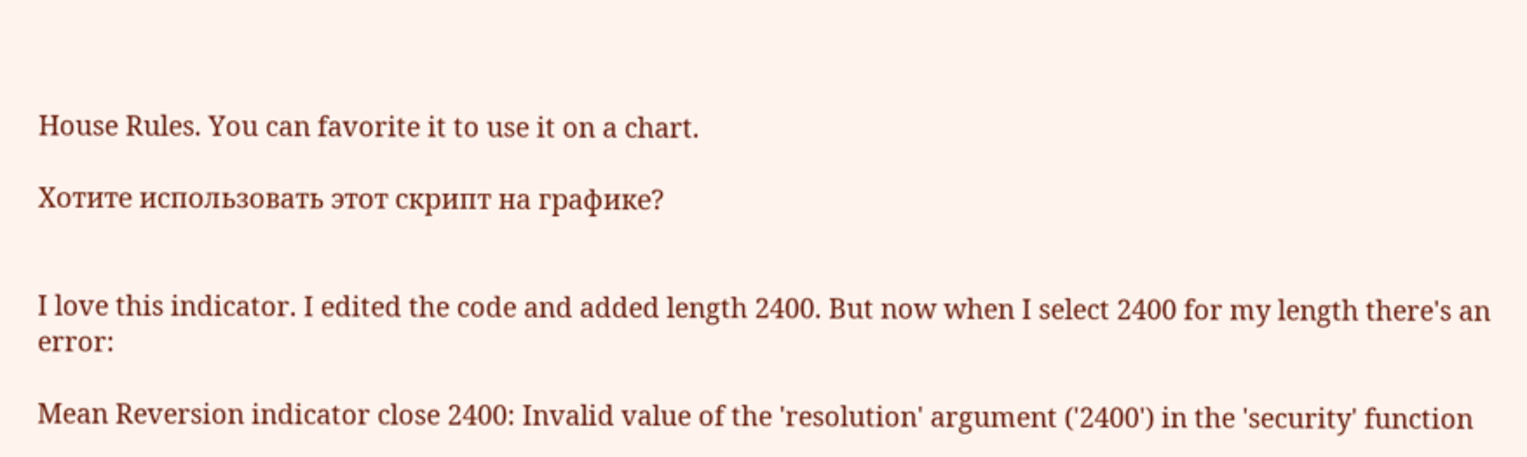House Rules. You can favorite it to use it on a chart.

Хотите использовать этот скрипт на графике?


I love this indicator. I edited the code and added length 2400. But now when I select 2400 for my length there's an error:

Mean Reversion indicator close 2400: Invalid value of the 'resolution' argument ('2400') in the 'security' function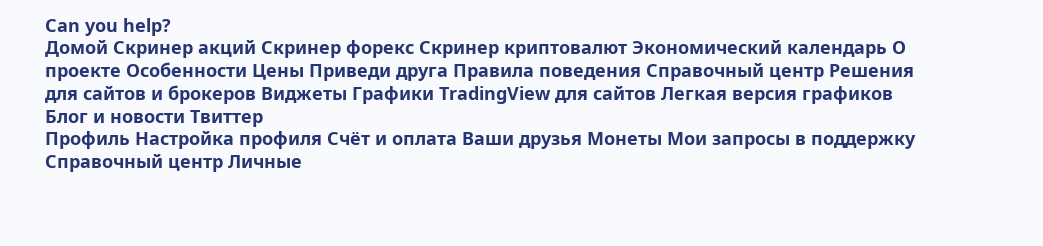Can you help?
Домой Скринер акций Скринер форекс Скринер криптовалют Экономический календарь О проекте Особенности Цены Приведи друга Правила поведения Справочный центр Решения для сайтов и брокеров Виджеты Графики TradingView для сайтов Легкая версия графиков Блог и новости Твиттер
Профиль Настройка профиля Счёт и оплата Ваши друзья Монеты Мои запросы в поддержку Справочный центр Личные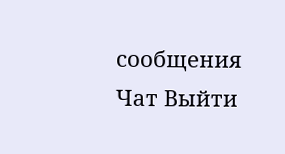сообщения Чат Выйти